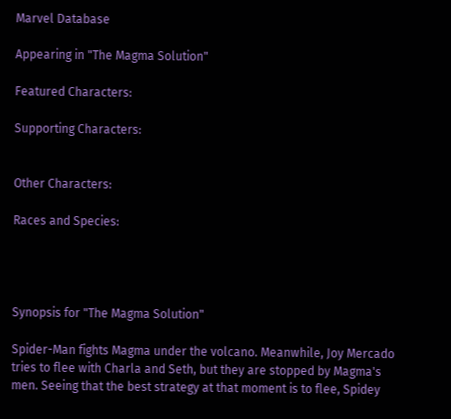Marvel Database

Appearing in "The Magma Solution"

Featured Characters:

Supporting Characters:


Other Characters:

Races and Species:




Synopsis for "The Magma Solution"

Spider-Man fights Magma under the volcano. Meanwhile, Joy Mercado tries to flee with Charla and Seth, but they are stopped by Magma's men. Seeing that the best strategy at that moment is to flee, Spidey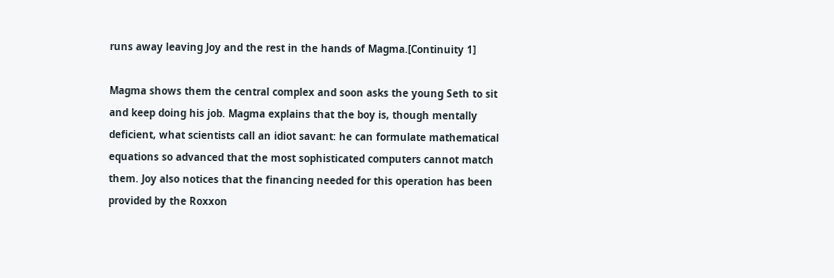runs away leaving Joy and the rest in the hands of Magma.[Continuity 1]

Magma shows them the central complex and soon asks the young Seth to sit and keep doing his job. Magma explains that the boy is, though mentally deficient, what scientists call an idiot savant: he can formulate mathematical equations so advanced that the most sophisticated computers cannot match them. Joy also notices that the financing needed for this operation has been provided by the Roxxon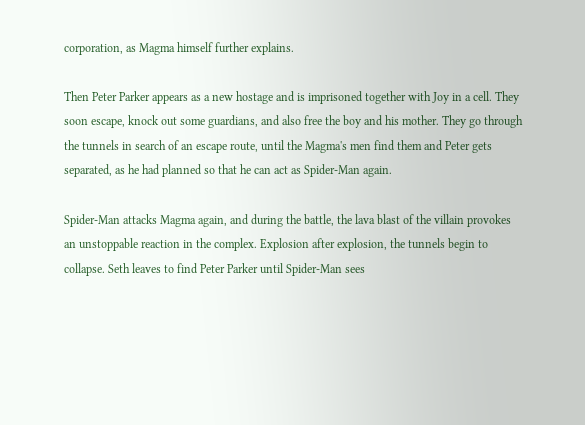corporation, as Magma himself further explains.

Then Peter Parker appears as a new hostage and is imprisoned together with Joy in a cell. They soon escape, knock out some guardians, and also free the boy and his mother. They go through the tunnels in search of an escape route, until the Magma's men find them and Peter gets separated, as he had planned so that he can act as Spider-Man again.

Spider-Man attacks Magma again, and during the battle, the lava blast of the villain provokes an unstoppable reaction in the complex. Explosion after explosion, the tunnels begin to collapse. Seth leaves to find Peter Parker until Spider-Man sees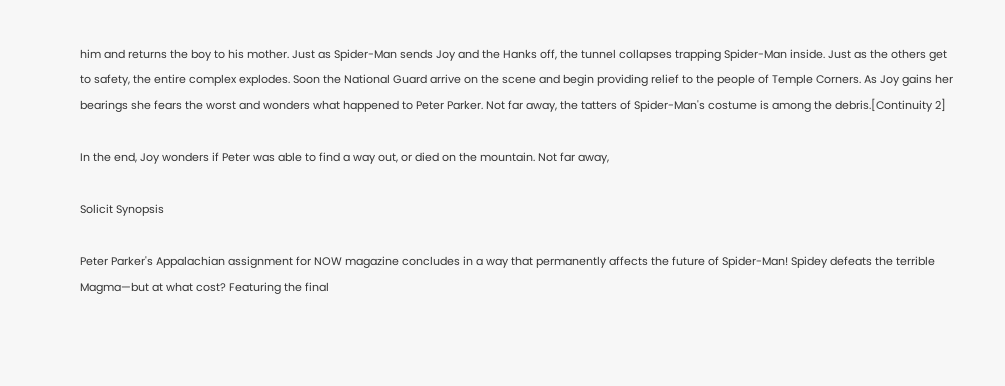him and returns the boy to his mother. Just as Spider-Man sends Joy and the Hanks off, the tunnel collapses trapping Spider-Man inside. Just as the others get to safety, the entire complex explodes. Soon the National Guard arrive on the scene and begin providing relief to the people of Temple Corners. As Joy gains her bearings she fears the worst and wonders what happened to Peter Parker. Not far away, the tatters of Spider-Man's costume is among the debris.[Continuity 2]

In the end, Joy wonders if Peter was able to find a way out, or died on the mountain. Not far away,

Solicit Synopsis

Peter Parker's Appalachian assignment for NOW magazine concludes in a way that permanently affects the future of Spider-Man! Spidey defeats the terrible Magma—but at what cost? Featuring the final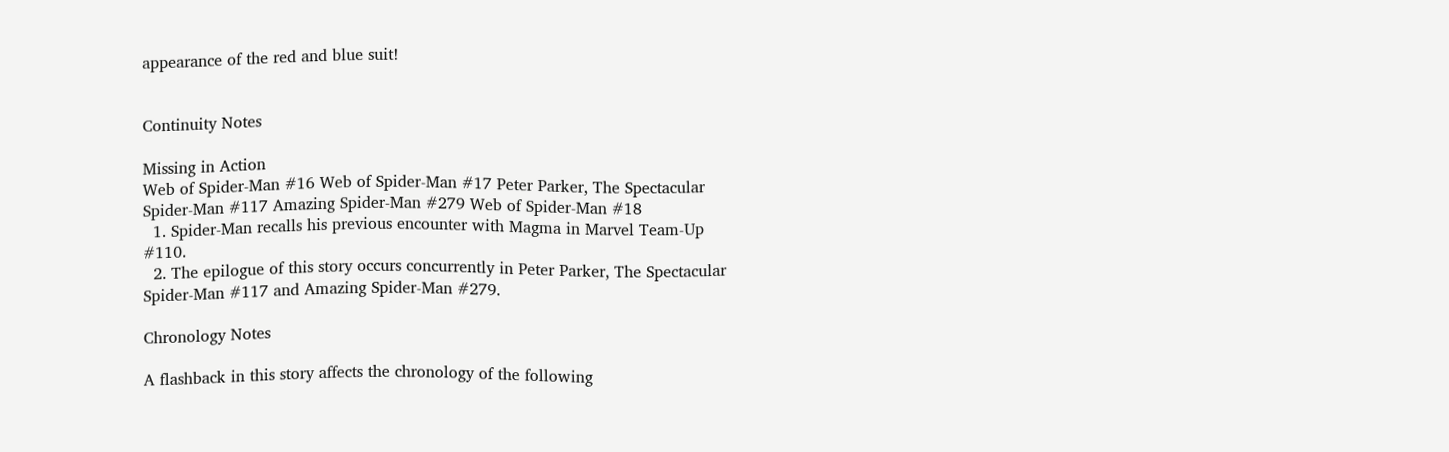appearance of the red and blue suit!


Continuity Notes

Missing in Action
Web of Spider-Man #16 Web of Spider-Man #17 Peter Parker, The Spectacular Spider-Man #117 Amazing Spider-Man #279 Web of Spider-Man #18
  1. Spider-Man recalls his previous encounter with Magma in Marvel Team-Up #110.
  2. The epilogue of this story occurs concurrently in Peter Parker, The Spectacular Spider-Man #117 and Amazing Spider-Man #279.

Chronology Notes

A flashback in this story affects the chronology of the following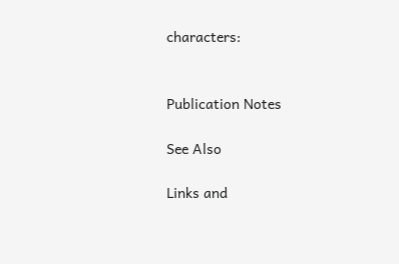characters:


Publication Notes

See Also

Links and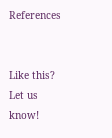References


Like this? Let us know!